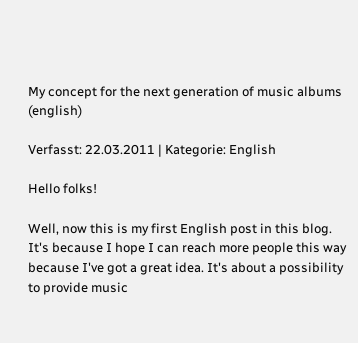My concept for the next generation of music albums (english)

Verfasst: 22.03.2011 | Kategorie: English

Hello folks!

Well, now this is my first English post in this blog. It's because I hope I can reach more people this way because I've got a great idea. It's about a possibility to provide music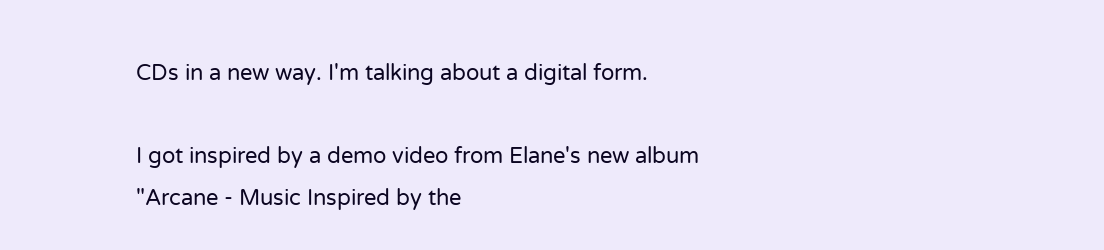CDs in a new way. I'm talking about a digital form.

I got inspired by a demo video from Elane's new album "Arcane - Music Inspired by the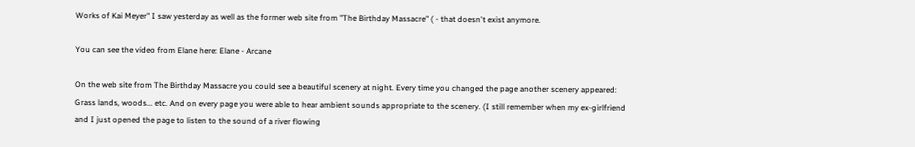Works of Kai Meyer" I saw yesterday as well as the former web site from "The Birthday Massacre" ( - that doesn't exist anymore.

You can see the video from Elane here: Elane - Arcane

On the web site from The Birthday Massacre you could see a beautiful scenery at night. Every time you changed the page another scenery appeared: Grass lands, woods... etc. And on every page you were able to hear ambient sounds appropriate to the scenery. (I still remember when my ex-girlfriend and I just opened the page to listen to the sound of a river flowing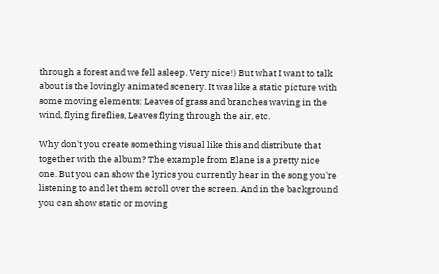through a forest and we fell asleep. Very nice!) But what I want to talk about is the lovingly animated scenery. It was like a static picture with some moving elements: Leaves of grass and branches waving in the wind, flying fireflies, Leaves flying through the air, etc.

Why don't you create something visual like this and distribute that together with the album? The example from Elane is a pretty nice one. But you can show the lyrics you currently hear in the song you're listening to and let them scroll over the screen. And in the background you can show static or moving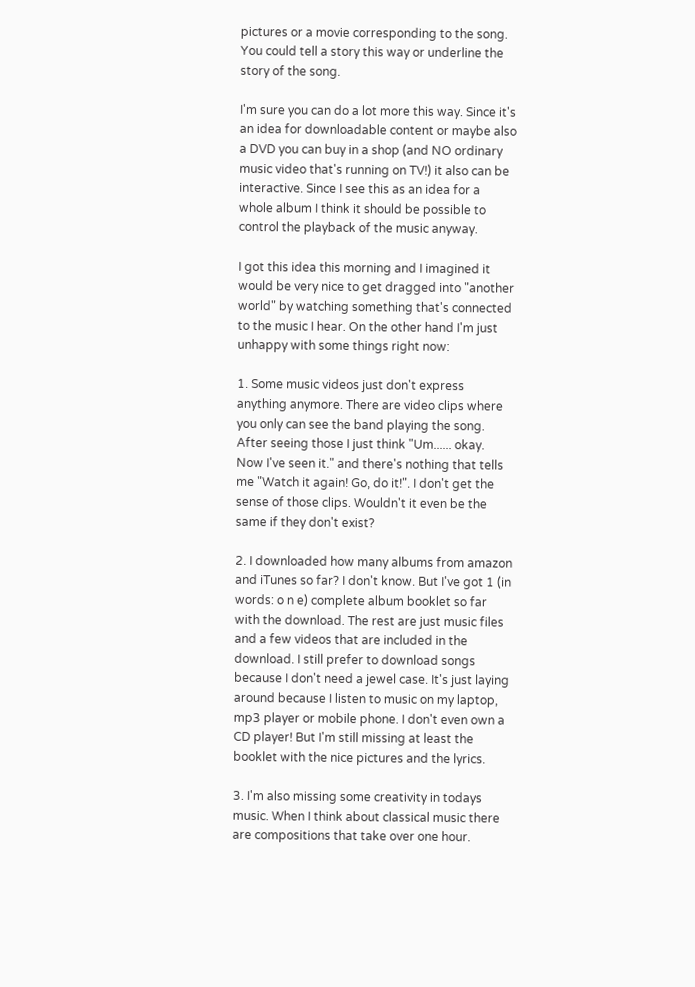pictures or a movie corresponding to the song. You could tell a story this way or underline the story of the song.

I'm sure you can do a lot more this way. Since it's an idea for downloadable content or maybe also a DVD you can buy in a shop (and NO ordinary music video that's running on TV!) it also can be interactive. Since I see this as an idea for a whole album I think it should be possible to control the playback of the music anyway.

I got this idea this morning and I imagined it would be very nice to get dragged into "another world" by watching something that's connected to the music I hear. On the other hand I'm just unhappy with some things right now:

1. Some music videos just don't express anything anymore. There are video clips where you only can see the band playing the song. After seeing those I just think "Um...... okay. Now I've seen it." and there's nothing that tells me "Watch it again! Go, do it!". I don't get the sense of those clips. Wouldn't it even be the same if they don't exist?

2. I downloaded how many albums from amazon and iTunes so far? I don't know. But I've got 1 (in words: o n e) complete album booklet so far with the download. The rest are just music files and a few videos that are included in the download. I still prefer to download songs because I don't need a jewel case. It's just laying around because I listen to music on my laptop, mp3 player or mobile phone. I don't even own a CD player! But I'm still missing at least the booklet with the nice pictures and the lyrics.

3. I'm also missing some creativity in todays music. When I think about classical music there are compositions that take over one hour.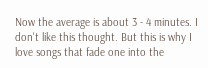Now the average is about 3 - 4 minutes. I don't like this thought. But this is why I love songs that fade one into the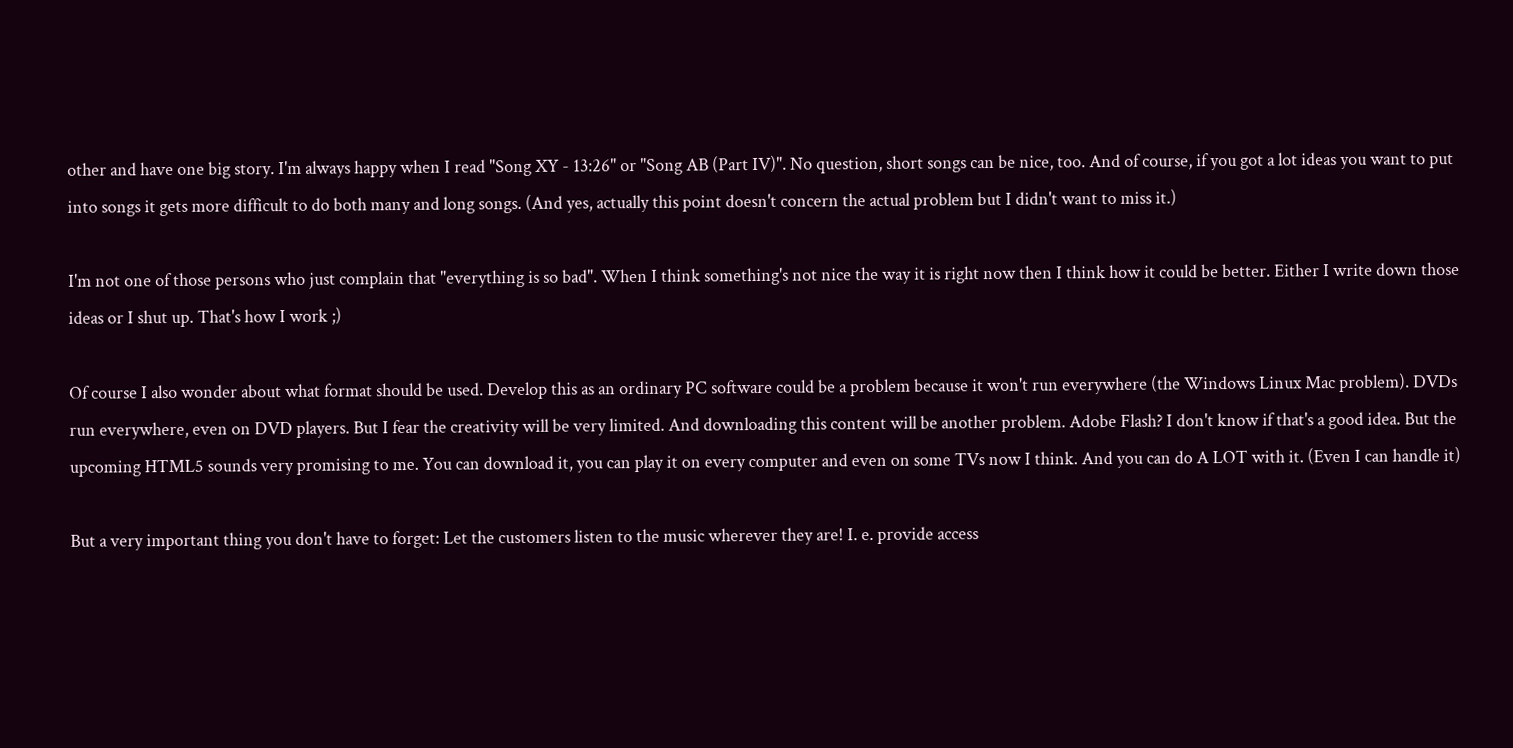other and have one big story. I'm always happy when I read "Song XY - 13:26" or "Song AB (Part IV)". No question, short songs can be nice, too. And of course, if you got a lot ideas you want to put into songs it gets more difficult to do both many and long songs. (And yes, actually this point doesn't concern the actual problem but I didn't want to miss it.)

I'm not one of those persons who just complain that "everything is so bad". When I think something's not nice the way it is right now then I think how it could be better. Either I write down those ideas or I shut up. That's how I work ;)

Of course I also wonder about what format should be used. Develop this as an ordinary PC software could be a problem because it won't run everywhere (the Windows Linux Mac problem). DVDs run everywhere, even on DVD players. But I fear the creativity will be very limited. And downloading this content will be another problem. Adobe Flash? I don't know if that's a good idea. But the upcoming HTML5 sounds very promising to me. You can download it, you can play it on every computer and even on some TVs now I think. And you can do A LOT with it. (Even I can handle it)

But a very important thing you don't have to forget: Let the customers listen to the music wherever they are! I. e. provide access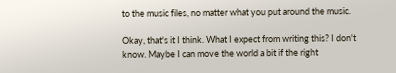to the music files, no matter what you put around the music.

Okay, that's it I think. What I expect from writing this? I don't know. Maybe I can move the world a bit if the right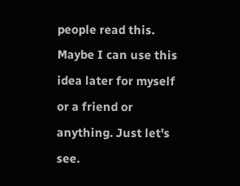people read this. Maybe I can use this idea later for myself or a friend or anything. Just let's see.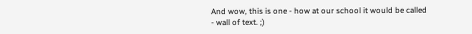And wow, this is one - how at our school it would be called - wall of text. ;)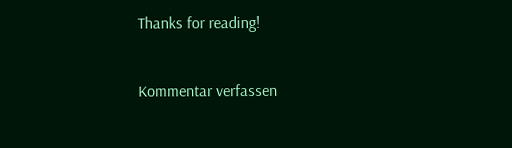Thanks for reading!


Kommentar verfassen